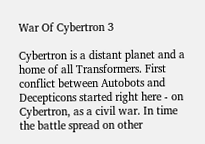War Of Cybertron 3

Cybertron is a distant planet and a home of all Transformers. First conflict between Autobots and Decepticons started right here - on Cybertron, as a civil war. In time the battle spread on other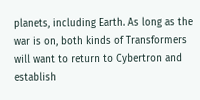planets, including Earth. As long as the war is on, both kinds of Transformers will want to return to Cybertron and establish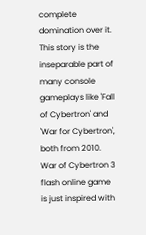complete domination over it. This story is the inseparable part of many console gameplays like 'Fall of Cybertron' and 'War for Cybertron', both from 2010. War of Cybertron 3 flash online game is just inspired with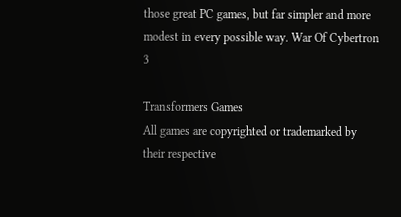those great PC games, but far simpler and more modest in every possible way. War Of Cybertron 3

Transformers Games
All games are copyrighted or trademarked by their respective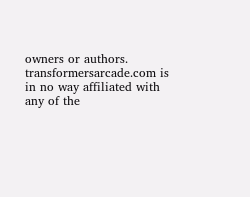owners or authors.
transformersarcade.com is in no way affiliated with any of the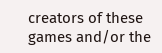creators of these games and/or the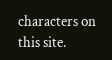characters on this site.